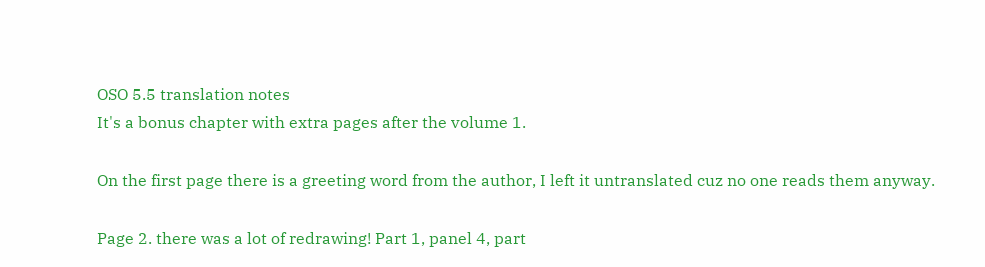OSO 5.5 translation notes
It's a bonus chapter with extra pages after the volume 1.

On the first page there is a greeting word from the author, I left it untranslated cuz no one reads them anyway.

Page 2. there was a lot of redrawing! Part 1, panel 4, part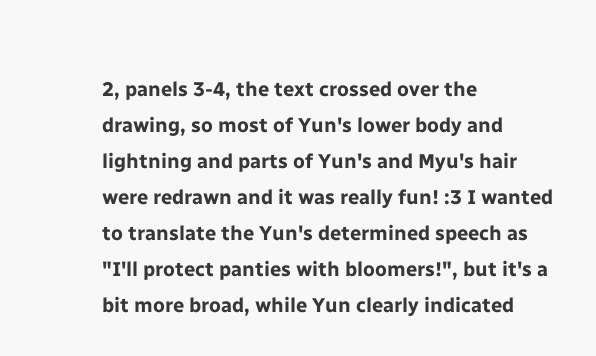2, panels 3-4, the text crossed over the drawing, so most of Yun's lower body and lightning and parts of Yun's and Myu's hair were redrawn and it was really fun! :3 I wanted to translate the Yun's determined speech as "I'll protect panties with bloomers!", but it's a bit more broad, while Yun clearly indicated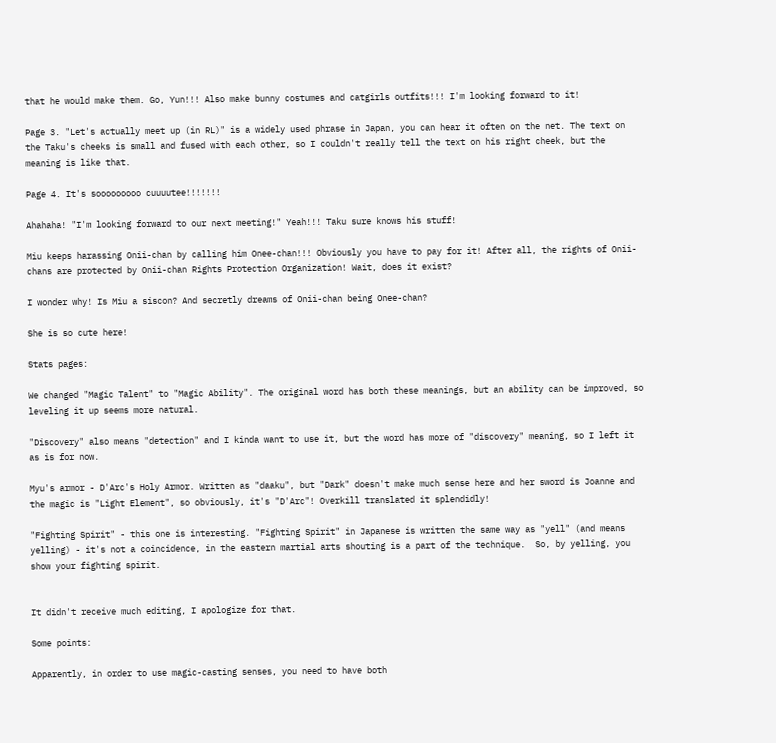that he would make them. Go, Yun!!! Also make bunny costumes and catgirls outfits!!! I'm looking forward to it!

Page 3. "Let's actually meet up (in RL)" is a widely used phrase in Japan, you can hear it often on the net. The text on the Taku's cheeks is small and fused with each other, so I couldn't really tell the text on his right cheek, but the meaning is like that.

Page 4. It's sooooooooo cuuuutee!!!!!!!

Ahahaha! "I'm looking forward to our next meeting!" Yeah!!! Taku sure knows his stuff!

Miu keeps harassing Onii-chan by calling him Onee-chan!!! Obviously you have to pay for it! After all, the rights of Onii-chans are protected by Onii-chan Rights Protection Organization! Wait, does it exist?

I wonder why! Is Miu a siscon? And secretly dreams of Onii-chan being Onee-chan?

She is so cute here!

Stats pages:

We changed "Magic Talent" to "Magic Ability". The original word has both these meanings, but an ability can be improved, so leveling it up seems more natural.

"Discovery" also means "detection" and I kinda want to use it, but the word has more of "discovery" meaning, so I left it as is for now.

Myu's armor - D'Arc's Holy Armor. Written as "daaku", but "Dark" doesn't make much sense here and her sword is Joanne and the magic is "Light Element", so obviously, it's "D'Arc"! Overkill translated it splendidly!

"Fighting Spirit" - this one is interesting. "Fighting Spirit" in Japanese is written the same way as "yell" (and means yelling) - it's not a coincidence, in the eastern martial arts shouting is a part of the technique.  So, by yelling, you show your fighting spirit.


It didn't receive much editing, I apologize for that.

Some points:

Apparently, in order to use magic-casting senses, you need to have both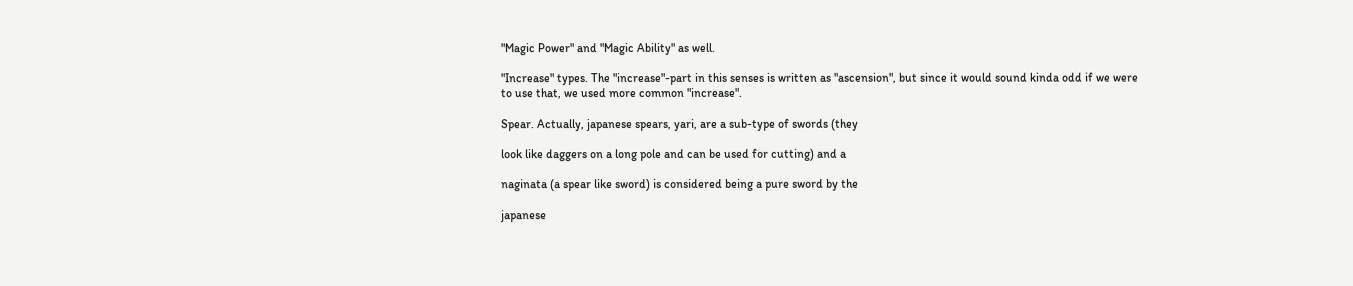"Magic Power" and "Magic Ability" as well.

"Increase" types. The "increase"-part in this senses is written as "ascension", but since it would sound kinda odd if we were to use that, we used more common "increase".

Spear. Actually, japanese spears, yari, are a sub-type of swords (they

look like daggers on a long pole and can be used for cutting) and a

naginata (a spear like sword) is considered being a pure sword by the

japanese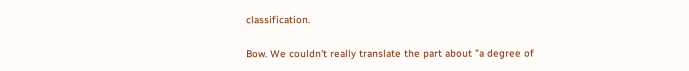classification.

Bow. We couldn't really translate the part about "a degree of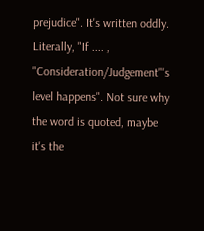prejudice". It's written oddly. Literally, "If .... , "Consideration/Judgement"'s level happens". Not sure why the word is quoted, maybe it's the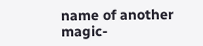name of another magic-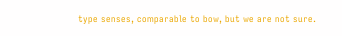type senses, comparable to bow, but we are not sure.